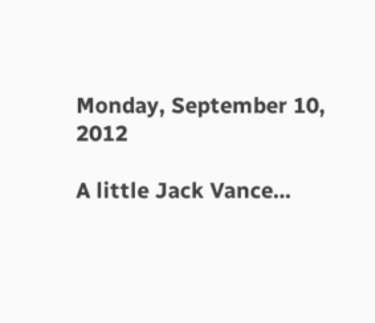Monday, September 10, 2012

A little Jack Vance...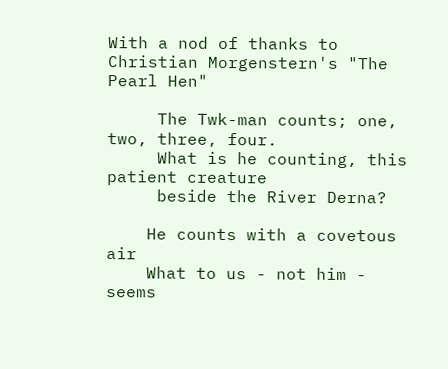With a nod of thanks to Christian Morgenstern's "The Pearl Hen"

     The Twk-man counts; one, two, three, four.
     What is he counting, this patient creature
     beside the River Derna?

    He counts with a covetous air
    What to us - not him - seems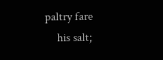paltry fare
    his salt;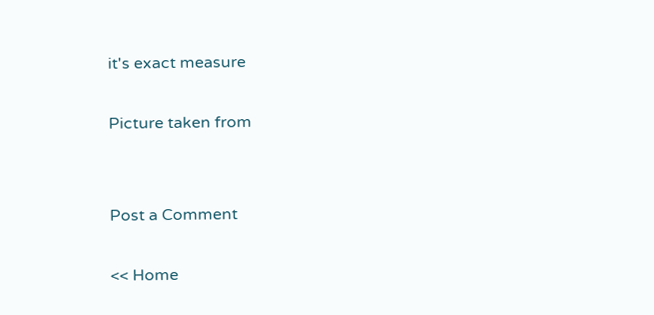it's exact measure

Picture taken from


Post a Comment

<< Home